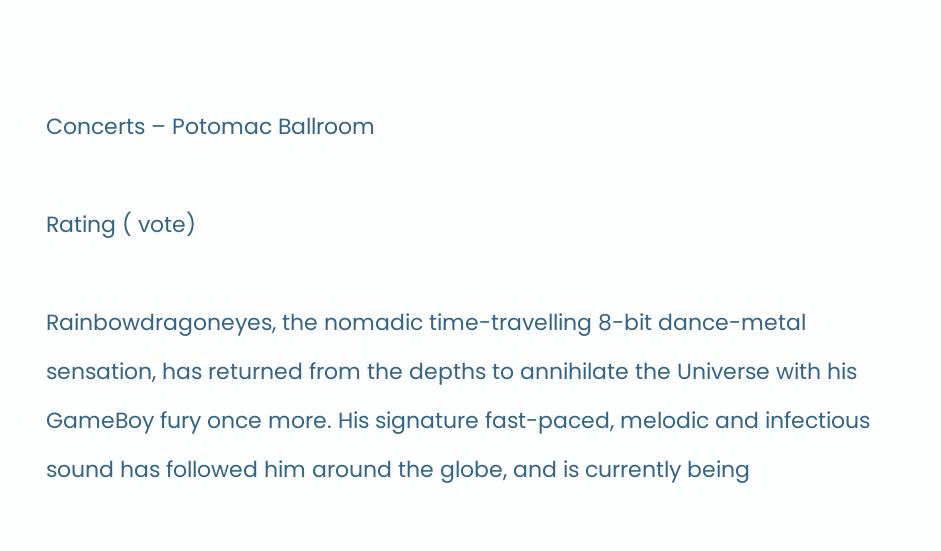Concerts – Potomac Ballroom

Rating ( vote)

Rainbowdragoneyes, the nomadic time-travelling 8-bit dance-metal sensation, has returned from the depths to annihilate the Universe with his GameBoy fury once more. His signature fast-paced, melodic and infectious sound has followed him around the globe, and is currently being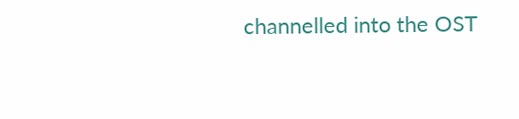channelled into the OST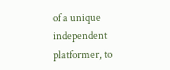of a unique independent platformer, to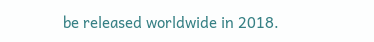be released worldwide in 2018.